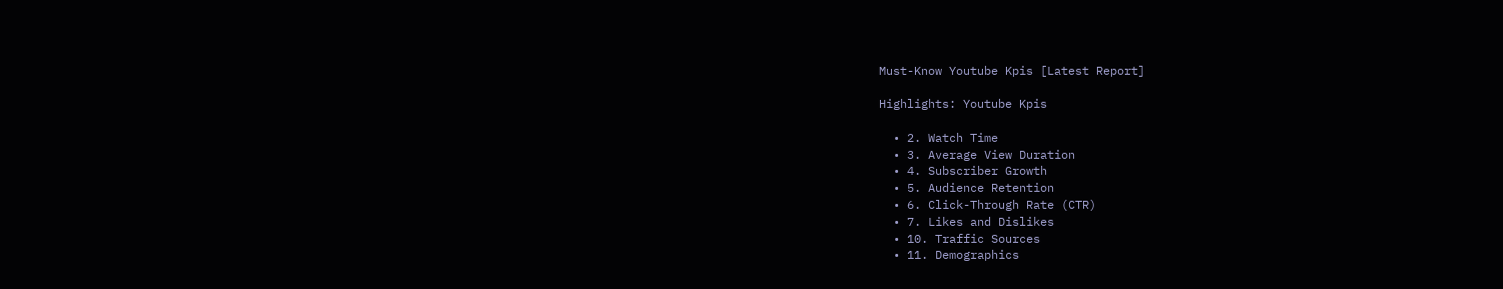Must-Know Youtube Kpis [Latest Report]

Highlights: Youtube Kpis

  • 2. Watch Time
  • 3. Average View Duration
  • 4. Subscriber Growth
  • 5. Audience Retention
  • 6. Click-Through Rate (CTR)
  • 7. Likes and Dislikes
  • 10. Traffic Sources
  • 11. Demographics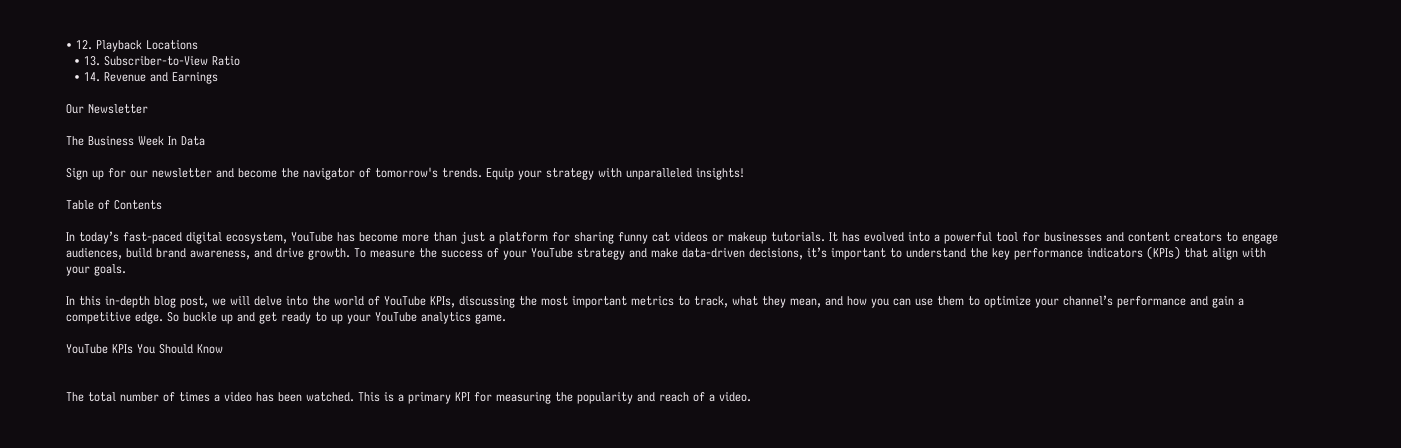• 12. Playback Locations
  • 13. Subscriber-to-View Ratio
  • 14. Revenue and Earnings

Our Newsletter

The Business Week In Data

Sign up for our newsletter and become the navigator of tomorrow's trends. Equip your strategy with unparalleled insights!

Table of Contents

In today’s fast-paced digital ecosystem, YouTube has become more than just a platform for sharing funny cat videos or makeup tutorials. It has evolved into a powerful tool for businesses and content creators to engage audiences, build brand awareness, and drive growth. To measure the success of your YouTube strategy and make data-driven decisions, it’s important to understand the key performance indicators (KPIs) that align with your goals.

In this in-depth blog post, we will delve into the world of YouTube KPIs, discussing the most important metrics to track, what they mean, and how you can use them to optimize your channel’s performance and gain a competitive edge. So buckle up and get ready to up your YouTube analytics game.

YouTube KPIs You Should Know


The total number of times a video has been watched. This is a primary KPI for measuring the popularity and reach of a video.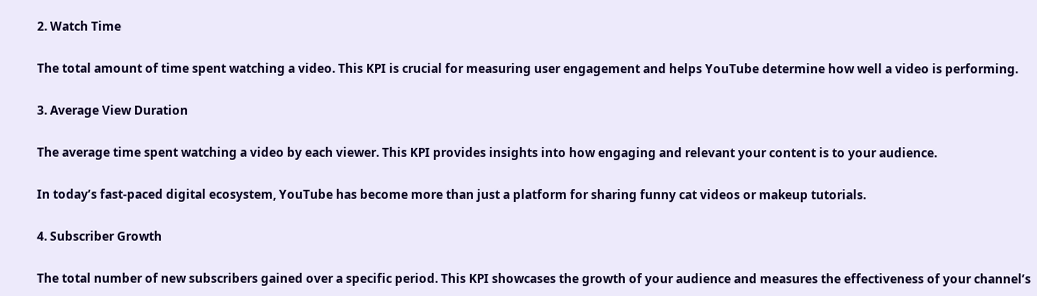2. Watch Time

The total amount of time spent watching a video. This KPI is crucial for measuring user engagement and helps YouTube determine how well a video is performing.

3. Average View Duration

The average time spent watching a video by each viewer. This KPI provides insights into how engaging and relevant your content is to your audience.

In today’s fast-paced digital ecosystem, YouTube has become more than just a platform for sharing funny cat videos or makeup tutorials.

4. Subscriber Growth

The total number of new subscribers gained over a specific period. This KPI showcases the growth of your audience and measures the effectiveness of your channel’s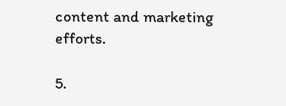content and marketing efforts.

5.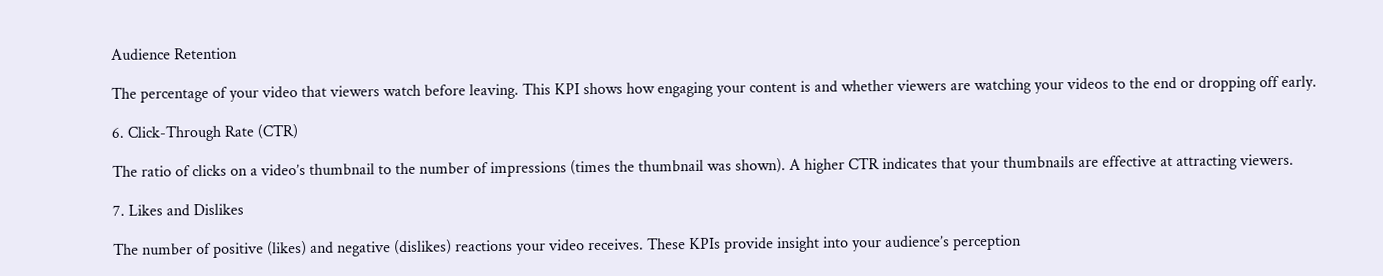Audience Retention

The percentage of your video that viewers watch before leaving. This KPI shows how engaging your content is and whether viewers are watching your videos to the end or dropping off early.

6. Click-Through Rate (CTR)

The ratio of clicks on a video’s thumbnail to the number of impressions (times the thumbnail was shown). A higher CTR indicates that your thumbnails are effective at attracting viewers.

7. Likes and Dislikes

The number of positive (likes) and negative (dislikes) reactions your video receives. These KPIs provide insight into your audience’s perception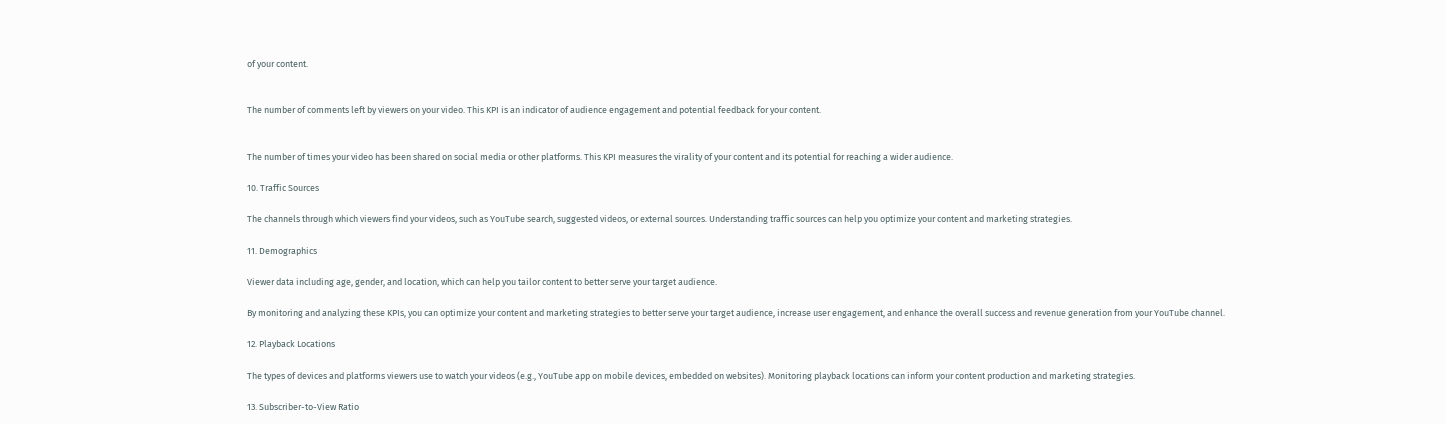of your content.


The number of comments left by viewers on your video. This KPI is an indicator of audience engagement and potential feedback for your content.


The number of times your video has been shared on social media or other platforms. This KPI measures the virality of your content and its potential for reaching a wider audience.

10. Traffic Sources

The channels through which viewers find your videos, such as YouTube search, suggested videos, or external sources. Understanding traffic sources can help you optimize your content and marketing strategies.

11. Demographics

Viewer data including age, gender, and location, which can help you tailor content to better serve your target audience.

By monitoring and analyzing these KPIs, you can optimize your content and marketing strategies to better serve your target audience, increase user engagement, and enhance the overall success and revenue generation from your YouTube channel.

12. Playback Locations

The types of devices and platforms viewers use to watch your videos (e.g., YouTube app on mobile devices, embedded on websites). Monitoring playback locations can inform your content production and marketing strategies.

13. Subscriber-to-View Ratio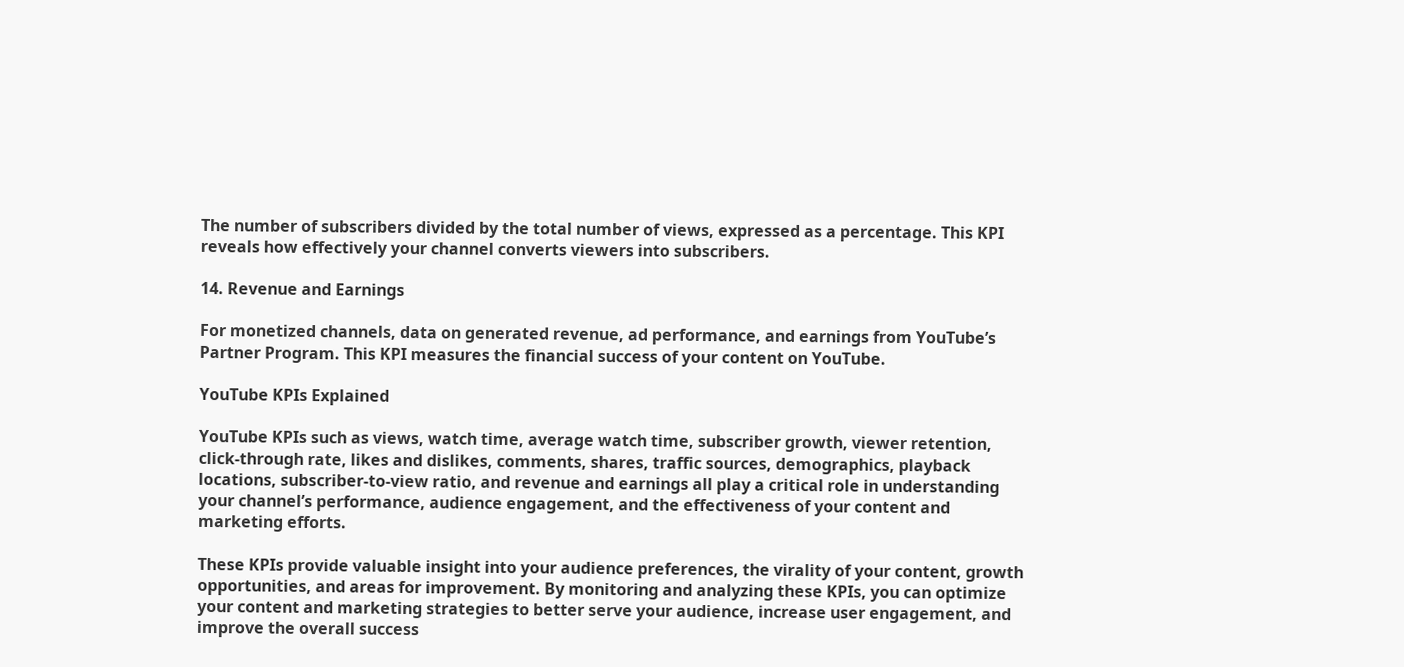The number of subscribers divided by the total number of views, expressed as a percentage. This KPI reveals how effectively your channel converts viewers into subscribers.

14. Revenue and Earnings

For monetized channels, data on generated revenue, ad performance, and earnings from YouTube’s Partner Program. This KPI measures the financial success of your content on YouTube.

YouTube KPIs Explained

YouTube KPIs such as views, watch time, average watch time, subscriber growth, viewer retention, click-through rate, likes and dislikes, comments, shares, traffic sources, demographics, playback locations, subscriber-to-view ratio, and revenue and earnings all play a critical role in understanding your channel’s performance, audience engagement, and the effectiveness of your content and marketing efforts.

These KPIs provide valuable insight into your audience preferences, the virality of your content, growth opportunities, and areas for improvement. By monitoring and analyzing these KPIs, you can optimize your content and marketing strategies to better serve your audience, increase user engagement, and improve the overall success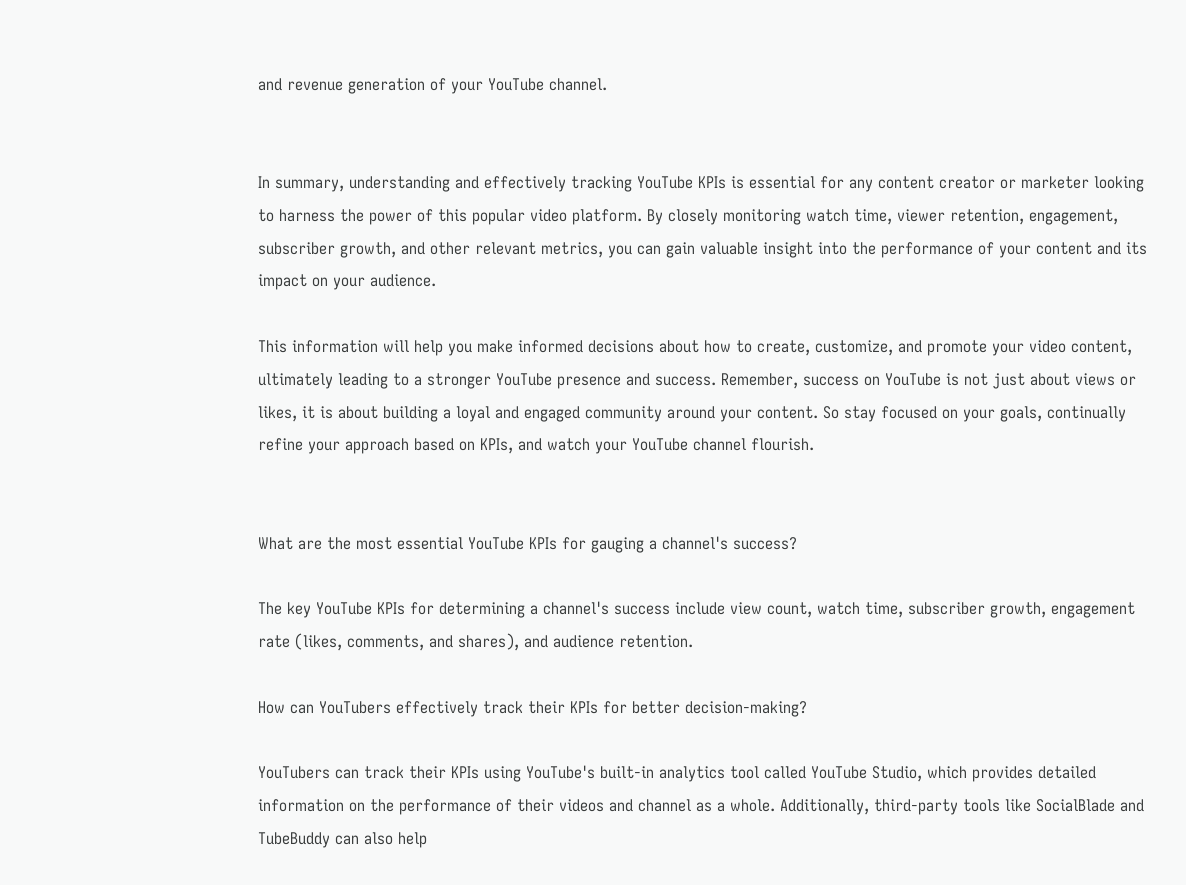and revenue generation of your YouTube channel.


In summary, understanding and effectively tracking YouTube KPIs is essential for any content creator or marketer looking to harness the power of this popular video platform. By closely monitoring watch time, viewer retention, engagement, subscriber growth, and other relevant metrics, you can gain valuable insight into the performance of your content and its impact on your audience.

This information will help you make informed decisions about how to create, customize, and promote your video content, ultimately leading to a stronger YouTube presence and success. Remember, success on YouTube is not just about views or likes, it is about building a loyal and engaged community around your content. So stay focused on your goals, continually refine your approach based on KPIs, and watch your YouTube channel flourish.


What are the most essential YouTube KPIs for gauging a channel's success?

The key YouTube KPIs for determining a channel's success include view count, watch time, subscriber growth, engagement rate (likes, comments, and shares), and audience retention.

How can YouTubers effectively track their KPIs for better decision-making?

YouTubers can track their KPIs using YouTube's built-in analytics tool called YouTube Studio, which provides detailed information on the performance of their videos and channel as a whole. Additionally, third-party tools like SocialBlade and TubeBuddy can also help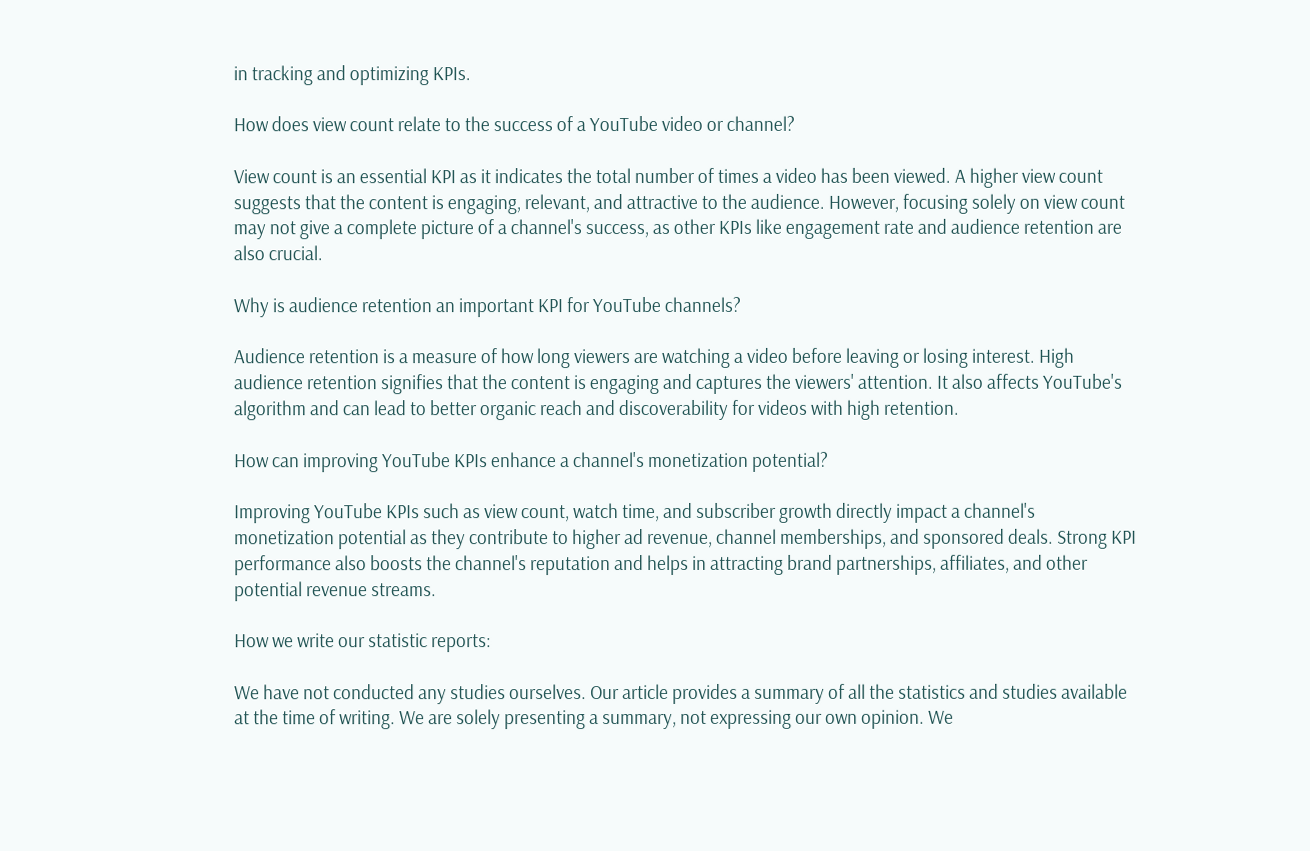in tracking and optimizing KPIs.

How does view count relate to the success of a YouTube video or channel?

View count is an essential KPI as it indicates the total number of times a video has been viewed. A higher view count suggests that the content is engaging, relevant, and attractive to the audience. However, focusing solely on view count may not give a complete picture of a channel's success, as other KPIs like engagement rate and audience retention are also crucial.

Why is audience retention an important KPI for YouTube channels?

Audience retention is a measure of how long viewers are watching a video before leaving or losing interest. High audience retention signifies that the content is engaging and captures the viewers' attention. It also affects YouTube's algorithm and can lead to better organic reach and discoverability for videos with high retention.

How can improving YouTube KPIs enhance a channel's monetization potential?

Improving YouTube KPIs such as view count, watch time, and subscriber growth directly impact a channel's monetization potential as they contribute to higher ad revenue, channel memberships, and sponsored deals. Strong KPI performance also boosts the channel's reputation and helps in attracting brand partnerships, affiliates, and other potential revenue streams.

How we write our statistic reports:

We have not conducted any studies ourselves. Our article provides a summary of all the statistics and studies available at the time of writing. We are solely presenting a summary, not expressing our own opinion. We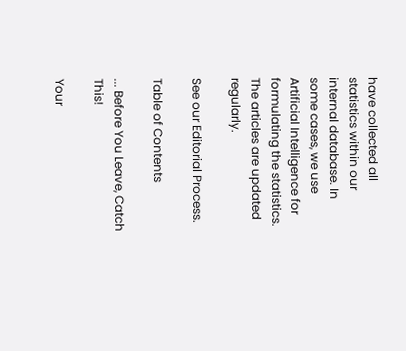have collected all statistics within our internal database. In some cases, we use Artificial Intelligence for formulating the statistics. The articles are updated regularly.

See our Editorial Process.

Table of Contents

... Before You Leave, Catch This!

Your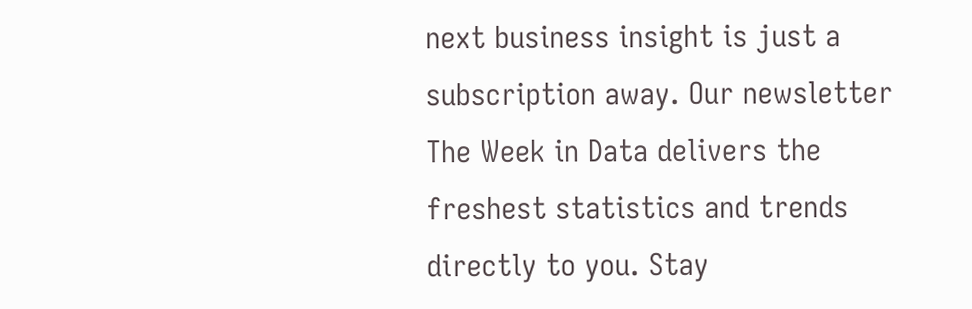next business insight is just a subscription away. Our newsletter The Week in Data delivers the freshest statistics and trends directly to you. Stay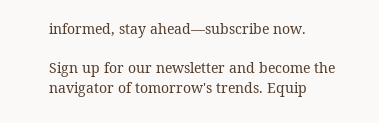informed, stay ahead—subscribe now.

Sign up for our newsletter and become the navigator of tomorrow's trends. Equip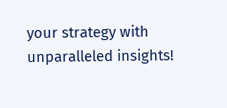your strategy with unparalleled insights!